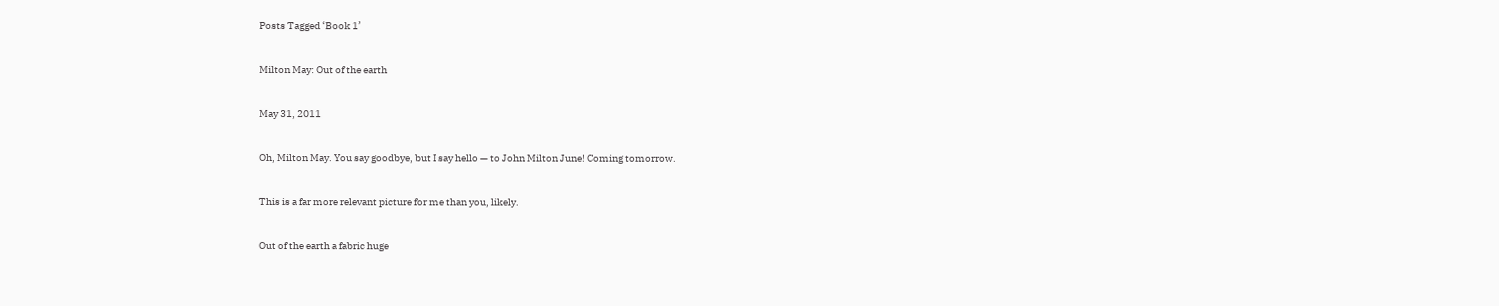Posts Tagged ‘Book 1’

Milton May: Out of the earth

May 31, 2011

Oh, Milton May. You say goodbye, but I say hello — to John Milton June! Coming tomorrow.

This is a far more relevant picture for me than you, likely.

Out of the earth a fabric huge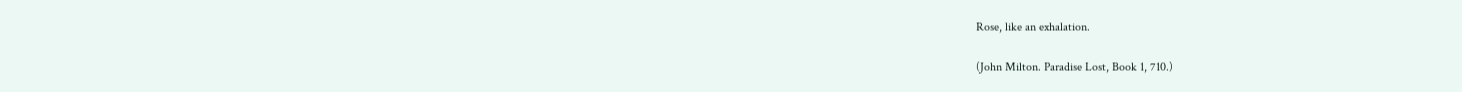Rose, like an exhalation.

(John Milton. Paradise Lost, Book 1, 710.)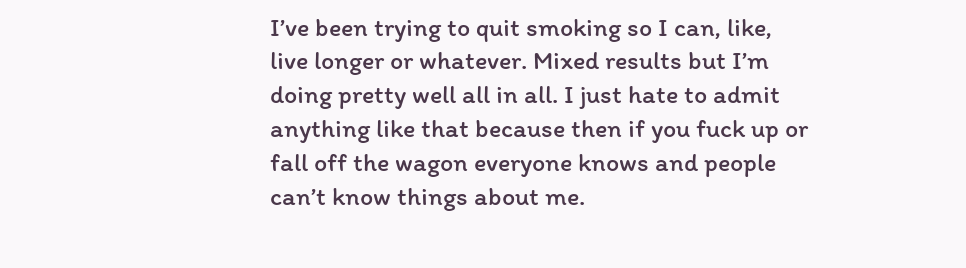I’ve been trying to quit smoking so I can, like, live longer or whatever. Mixed results but I’m doing pretty well all in all. I just hate to admit anything like that because then if you fuck up or fall off the wagon everyone knows and people can’t know things about me.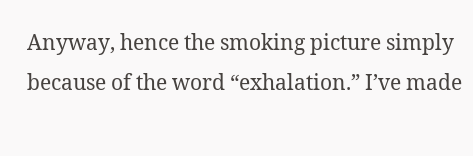Anyway, hence the smoking picture simply because of the word “exhalation.” I’ve made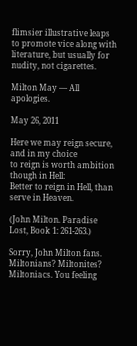flimsier illustrative leaps to promote vice along with literature, but usually for nudity, not cigarettes.

Milton May — All apologies.

May 26, 2011

Here we may reign secure, and in my choice
to reign is worth ambition though in Hell:
Better to reign in Hell, than serve in Heaven.

(John Milton. Paradise Lost, Book 1: 261-263.)

Sorry, John Milton fans. Miltonians? Miltonites? Miltoniacs. You feeling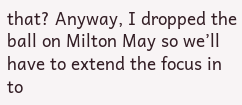that? Anyway, I dropped the ball on Milton May so we’ll have to extend the focus in to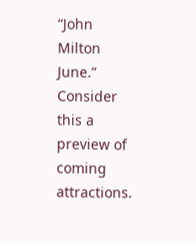“John Milton June.” Consider this a preview of coming attractions.